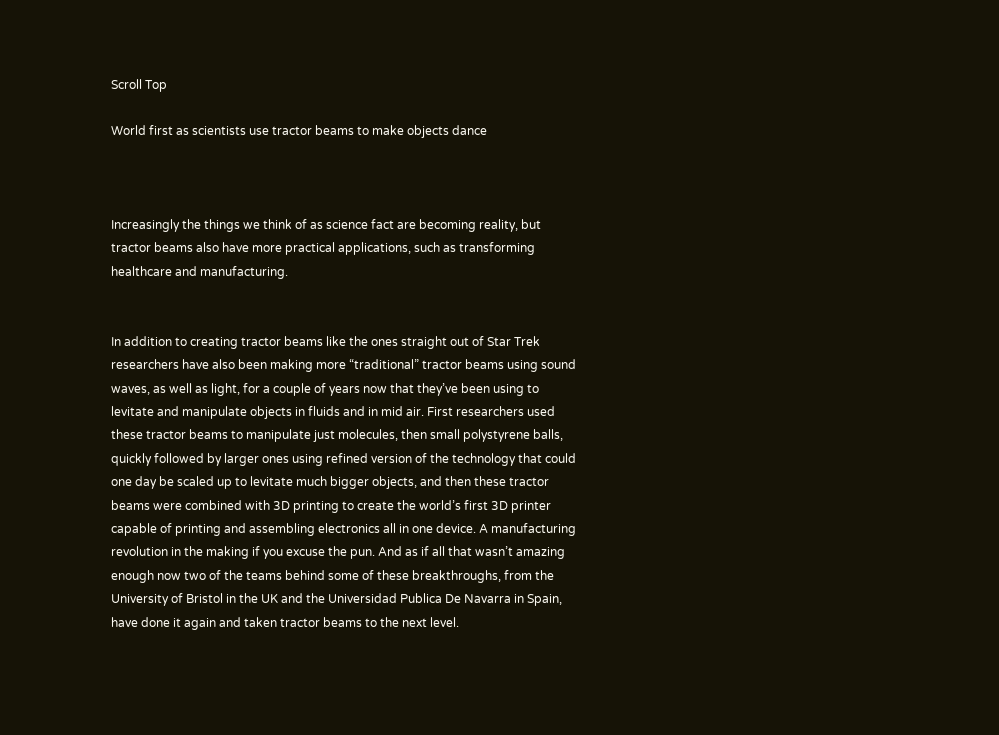Scroll Top

World first as scientists use tractor beams to make objects dance



Increasingly the things we think of as science fact are becoming reality, but tractor beams also have more practical applications, such as transforming healthcare and manufacturing.


In addition to creating tractor beams like the ones straight out of Star Trek researchers have also been making more “traditional” tractor beams using sound waves, as well as light, for a couple of years now that they’ve been using to levitate and manipulate objects in fluids and in mid air. First researchers used these tractor beams to manipulate just molecules, then small polystyrene balls, quickly followed by larger ones using refined version of the technology that could one day be scaled up to levitate much bigger objects, and then these tractor beams were combined with 3D printing to create the world’s first 3D printer capable of printing and assembling electronics all in one device. A manufacturing revolution in the making if you excuse the pun. And as if all that wasn’t amazing enough now two of the teams behind some of these breakthroughs, from the University of Bristol in the UK and the Universidad Publica De Navarra in Spain, have done it again and taken tractor beams to the next level.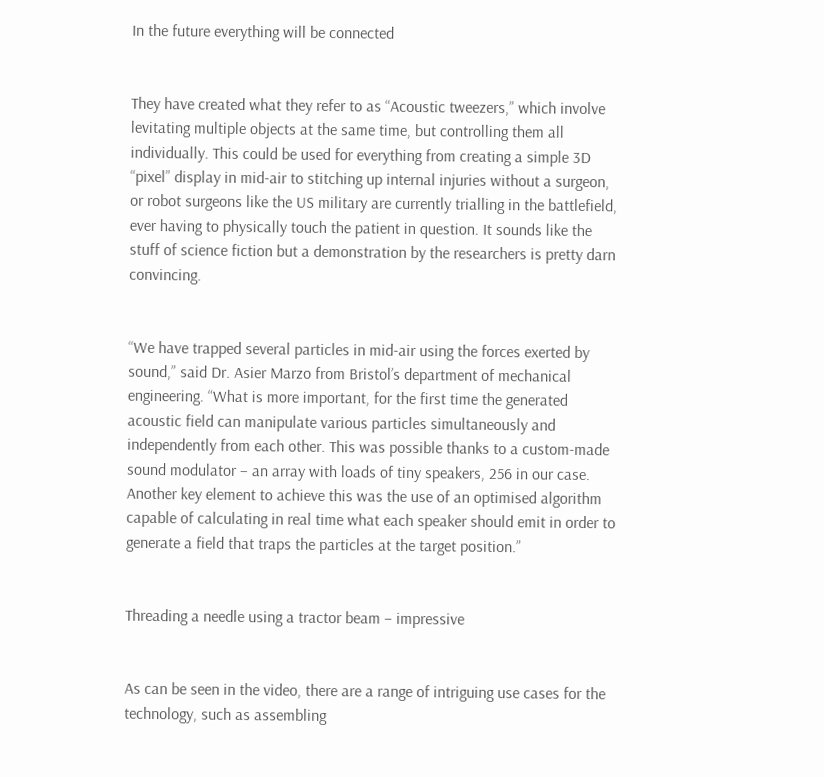In the future everything will be connected


They have created what they refer to as “Acoustic tweezers,” which involve levitating multiple objects at the same time, but controlling them all individually. This could be used for everything from creating a simple 3D “pixel” display in mid-air to stitching up internal injuries without a surgeon, or robot surgeons like the US military are currently trialling in the battlefield, ever having to physically touch the patient in question. It sounds like the stuff of science fiction but a demonstration by the researchers is pretty darn convincing.


“We have trapped several particles in mid-air using the forces exerted by sound,” said Dr. Asier Marzo from Bristol’s department of mechanical engineering. “What is more important, for the first time the generated acoustic field can manipulate various particles simultaneously and independently from each other. This was possible thanks to a custom-made sound modulator – an array with loads of tiny speakers, 256 in our case. Another key element to achieve this was the use of an optimised algorithm capable of calculating in real time what each speaker should emit in order to generate a field that traps the particles at the target position.”


Threading a needle using a tractor beam – impressive


As can be seen in the video, there are a range of intriguing use cases for the technology, such as assembling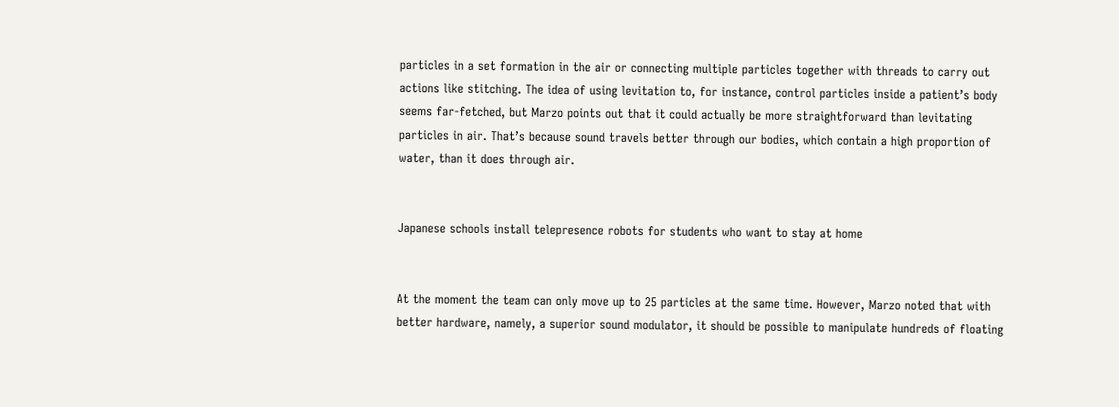particles in a set formation in the air or connecting multiple particles together with threads to carry out actions like stitching. The idea of using levitation to, for instance, control particles inside a patient’s body seems far-fetched, but Marzo points out that it could actually be more straightforward than levitating particles in air. That’s because sound travels better through our bodies, which contain a high proportion of water, than it does through air.


Japanese schools install telepresence robots for students who want to stay at home


At the moment the team can only move up to 25 particles at the same time. However, Marzo noted that with better hardware, namely, a superior sound modulator, it should be possible to manipulate hundreds of floating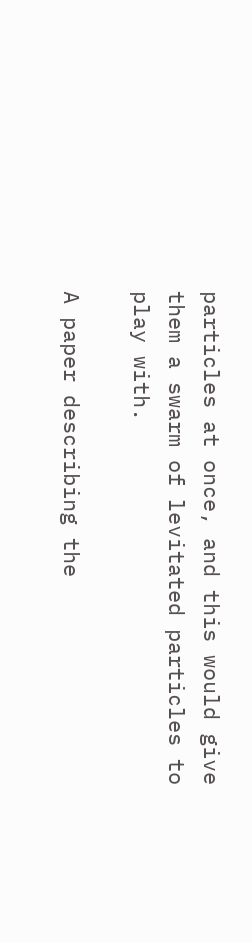particles at once, and this would give them a swarm of levitated particles to play with.

A paper describing the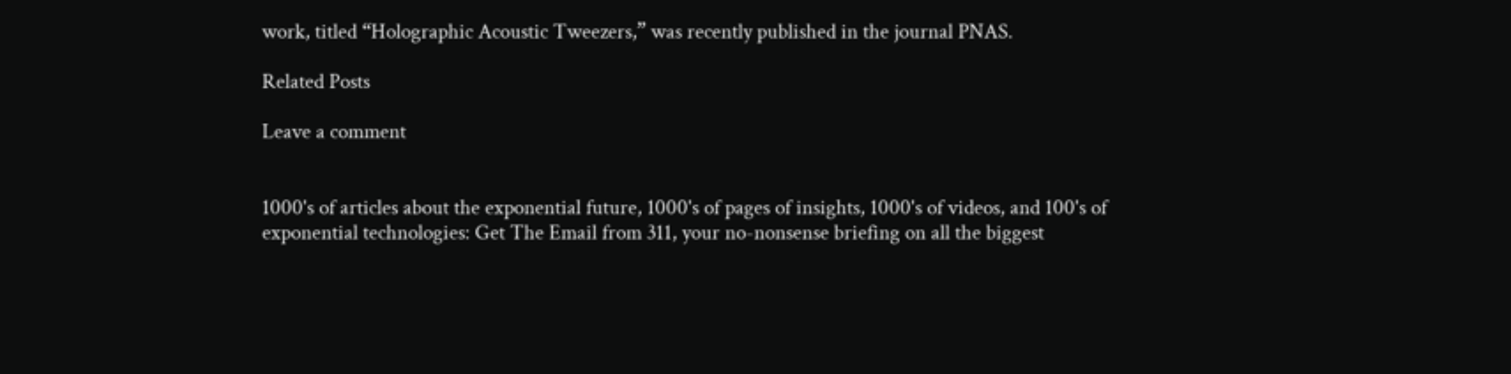work, titled “Holographic Acoustic Tweezers,” was recently published in the journal PNAS.

Related Posts

Leave a comment


1000's of articles about the exponential future, 1000's of pages of insights, 1000's of videos, and 100's of exponential technologies: Get The Email from 311, your no-nonsense briefing on all the biggest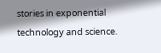stories in exponential technology and science.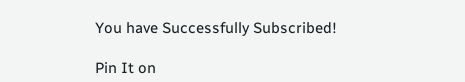You have Successfully Subscribed!

Pin It on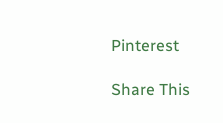Pinterest

Share This